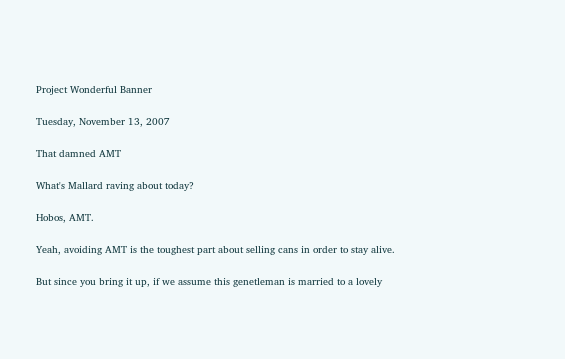Project Wonderful Banner

Tuesday, November 13, 2007

That damned AMT

What's Mallard raving about today?

Hobos, AMT.

Yeah, avoiding AMT is the toughest part about selling cans in order to stay alive.

But since you bring it up, if we assume this genetleman is married to a lovely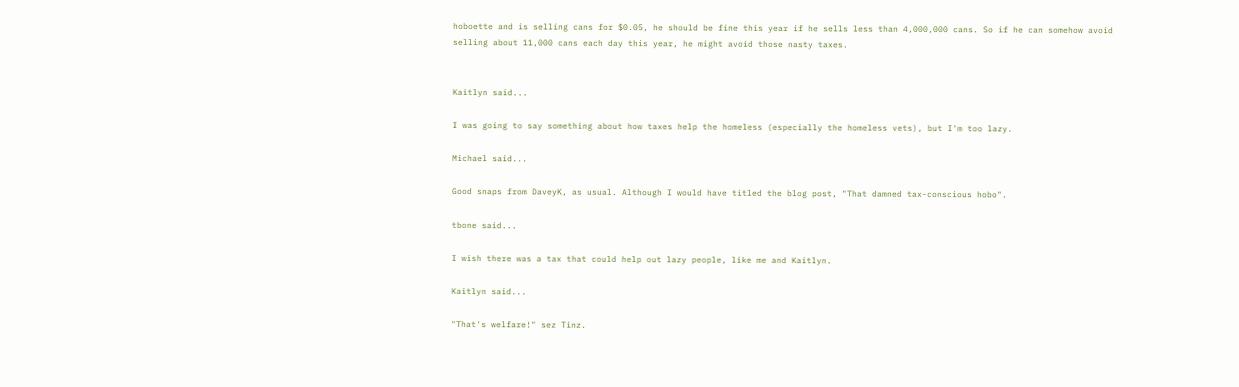hoboette and is selling cans for $0.05, he should be fine this year if he sells less than 4,000,000 cans. So if he can somehow avoid selling about 11,000 cans each day this year, he might avoid those nasty taxes.


Kaitlyn said...

I was going to say something about how taxes help the homeless (especially the homeless vets), but I'm too lazy.

Michael said...

Good snaps from DaveyK, as usual. Although I would have titled the blog post, "That damned tax-conscious hobo".

tbone said...

I wish there was a tax that could help out lazy people, like me and Kaitlyn.

Kaitlyn said...

"That's welfare!" sez Tinz.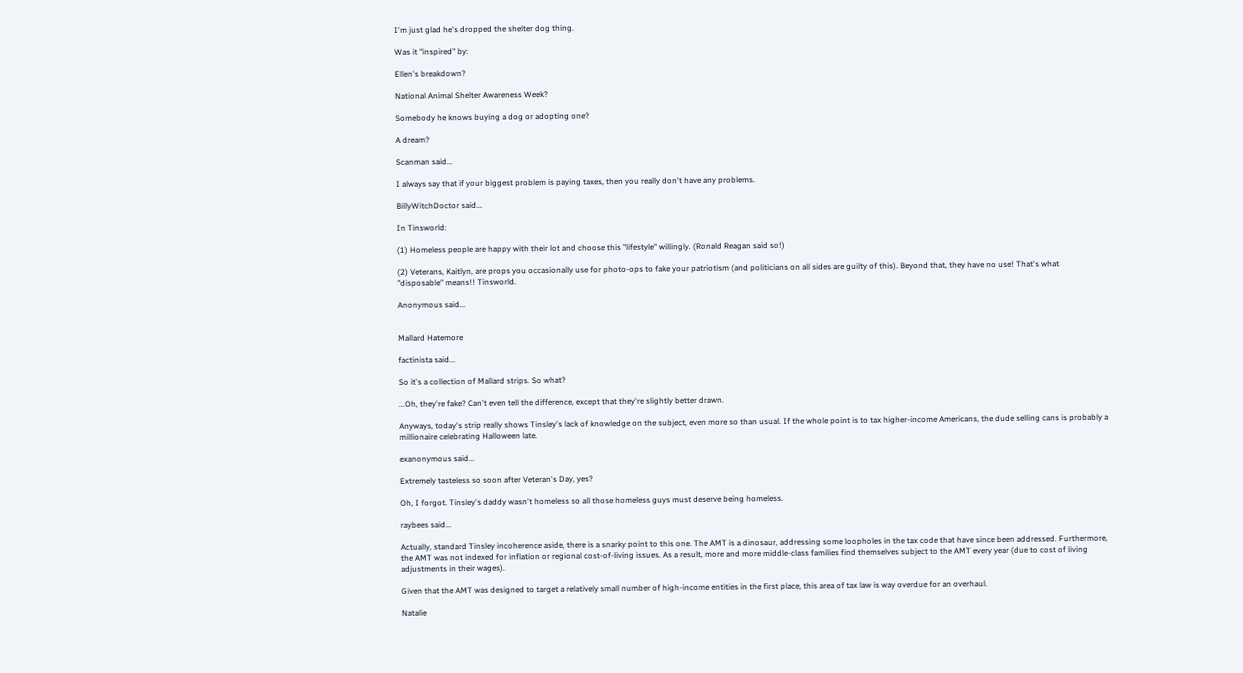I'm just glad he's dropped the shelter dog thing.

Was it "inspired" by:

Ellen's breakdown?

National Animal Shelter Awareness Week?

Somebody he knows buying a dog or adopting one?

A dream?

Scanman said...

I always say that if your biggest problem is paying taxes, then you really don't have any problems.

BillyWitchDoctor said...

In Tinsworld:

(1) Homeless people are happy with their lot and choose this "lifestyle" willingly. (Ronald Reagan said so!)

(2) Veterans, Kaitlyn, are props you occasionally use for photo-ops to fake your patriotism (and politicians on all sides are guilty of this). Beyond that, they have no use! That's what "disposable" means!! Tinsworld.

Anonymous said...


Mallard Hatemore

factinista said...

So it's a collection of Mallard strips. So what?

...Oh, they're fake? Can't even tell the difference, except that they're slightly better drawn.

Anyways, today's strip really shows Tinsley's lack of knowledge on the subject, even more so than usual. If the whole point is to tax higher-income Americans, the dude selling cans is probably a millionaire celebrating Halloween late.

exanonymous said...

Extremely tasteless so soon after Veteran's Day, yes?

Oh, I forgot. Tinsley's daddy wasn't homeless so all those homeless guys must deserve being homeless.

raybees said...

Actually, standard Tinsley incoherence aside, there is a snarky point to this one. The AMT is a dinosaur, addressing some loopholes in the tax code that have since been addressed. Furthermore, the AMT was not indexed for inflation or regional cost-of-living issues. As a result, more and more middle-class families find themselves subject to the AMT every year (due to cost of living adjustments in their wages).

Given that the AMT was designed to target a relatively small number of high-income entities in the first place, this area of tax law is way overdue for an overhaul.

Natalie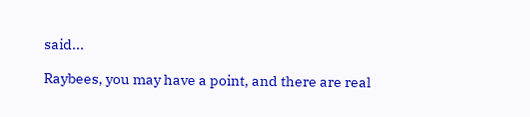said...

Raybees, you may have a point, and there are real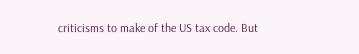criticisms to make of the US tax code. But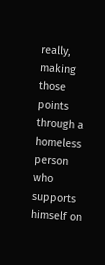really, making those points through a homeless person who supports himself on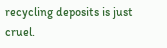recycling deposits is just cruel.